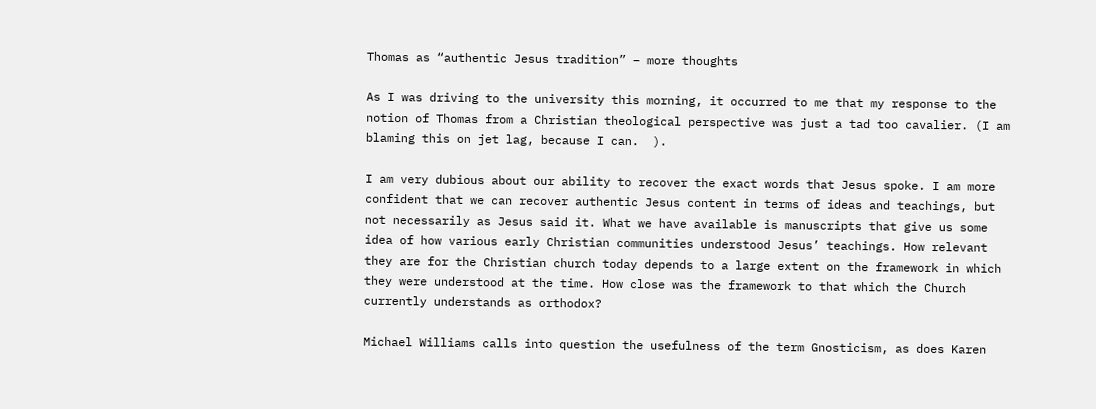Thomas as “authentic Jesus tradition” – more thoughts

As I was driving to the university this morning, it occurred to me that my response to the notion of Thomas from a Christian theological perspective was just a tad too cavalier. (I am blaming this on jet lag, because I can.  ).

I am very dubious about our ability to recover the exact words that Jesus spoke. I am more confident that we can recover authentic Jesus content in terms of ideas and teachings, but not necessarily as Jesus said it. What we have available is manuscripts that give us some idea of how various early Christian communities understood Jesus’ teachings. How relevant they are for the Christian church today depends to a large extent on the framework in which they were understood at the time. How close was the framework to that which the Church currently understands as orthodox?

Michael Williams calls into question the usefulness of the term Gnosticism, as does Karen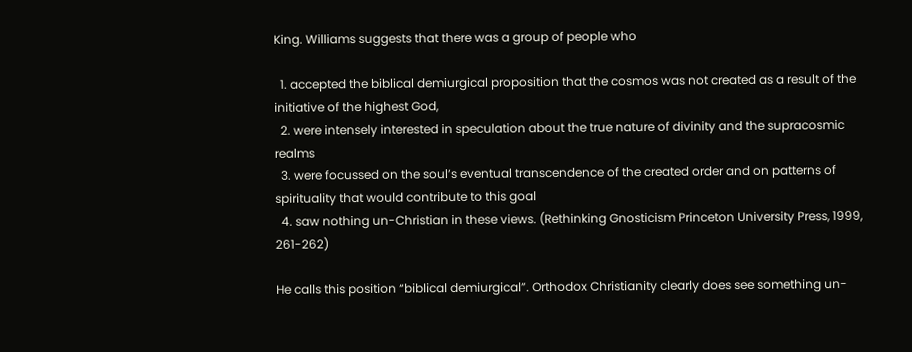King. Williams suggests that there was a group of people who

  1. accepted the biblical demiurgical proposition that the cosmos was not created as a result of the initiative of the highest God,
  2. were intensely interested in speculation about the true nature of divinity and the supracosmic realms
  3. were focussed on the soul’s eventual transcendence of the created order and on patterns of spirituality that would contribute to this goal
  4. saw nothing un-Christian in these views. (Rethinking Gnosticism Princeton University Press, 1999, 261-262)

He calls this position “biblical demiurgical”. Orthodox Christianity clearly does see something un-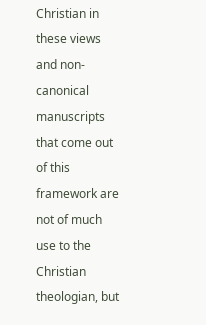Christian in these views and non-canonical manuscripts that come out of this framework are not of much use to the Christian theologian, but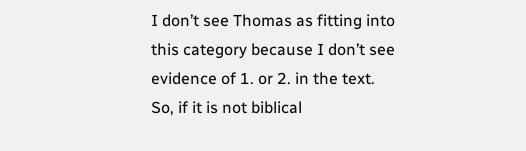I don’t see Thomas as fitting into this category because I don’t see evidence of 1. or 2. in the text. So, if it is not biblical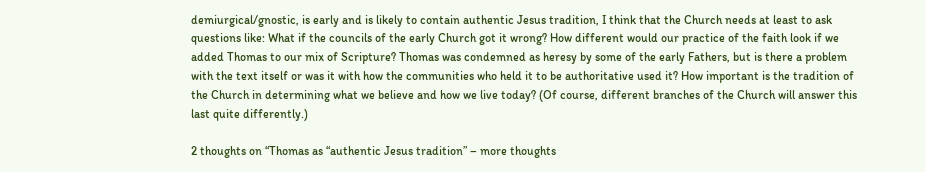demiurgical/gnostic, is early and is likely to contain authentic Jesus tradition, I think that the Church needs at least to ask questions like: What if the councils of the early Church got it wrong? How different would our practice of the faith look if we added Thomas to our mix of Scripture? Thomas was condemned as heresy by some of the early Fathers, but is there a problem with the text itself or was it with how the communities who held it to be authoritative used it? How important is the tradition of the Church in determining what we believe and how we live today? (Of course, different branches of the Church will answer this last quite differently.)

2 thoughts on “Thomas as “authentic Jesus tradition” – more thoughts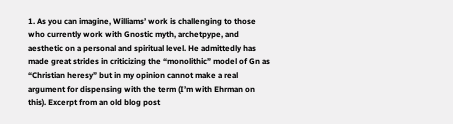1. As you can imagine, Williams’ work is challenging to those who currently work with Gnostic myth, archetpype, and aesthetic on a personal and spiritual level. He admittedly has made great strides in criticizing the “monolithic” model of Gn as “Christian heresy” but in my opinion cannot make a real argument for dispensing with the term (I’m with Ehrman on this). Excerpt from an old blog post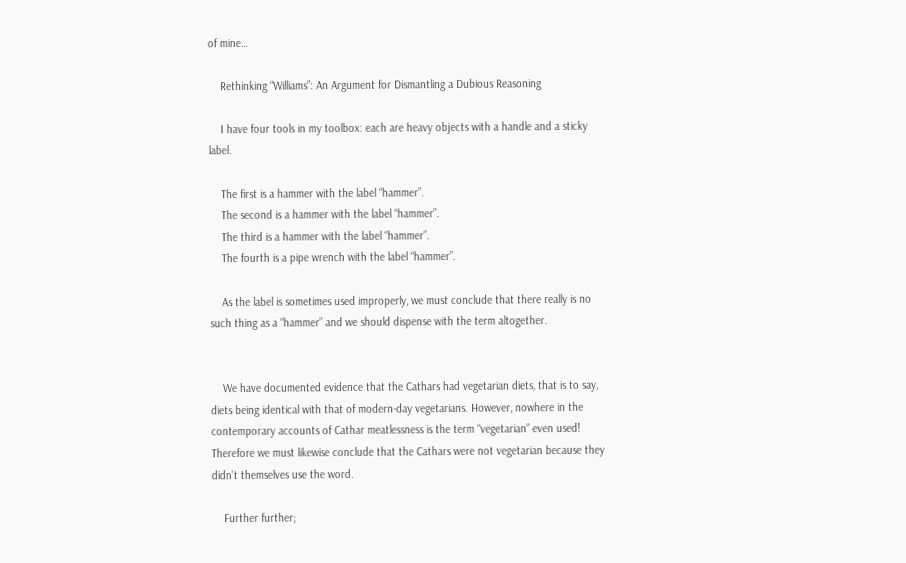of mine…

    Rethinking “Williams”: An Argument for Dismantling a Dubious Reasoning

    I have four tools in my toolbox: each are heavy objects with a handle and a sticky label.

    The first is a hammer with the label “hammer”.
    The second is a hammer with the label “hammer”.
    The third is a hammer with the label “hammer”.
    The fourth is a pipe wrench with the label “hammer”.

    As the label is sometimes used improperly, we must conclude that there really is no such thing as a “hammer” and we should dispense with the term altogether.


    We have documented evidence that the Cathars had vegetarian diets, that is to say, diets being identical with that of modern-day vegetarians. However, nowhere in the contemporary accounts of Cathar meatlessness is the term “vegetarian” even used! Therefore we must likewise conclude that the Cathars were not vegetarian because they didn’t themselves use the word.

    Further further;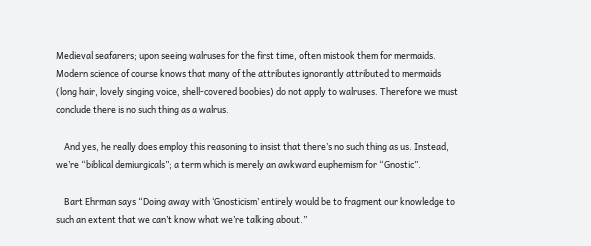Medieval seafarers; upon seeing walruses for the first time, often mistook them for mermaids. Modern science of course knows that many of the attributes ignorantly attributed to mermaids (long hair, lovely singing voice, shell-covered boobies) do not apply to walruses. Therefore we must conclude there is no such thing as a walrus.

    And yes, he really does employ this reasoning to insist that there’s no such thing as us. Instead, we’re “biblical demiurgicals”; a term which is merely an awkward euphemism for “Gnostic”.

    Bart Ehrman says “Doing away with ‘Gnosticism’ entirely would be to fragment our knowledge to such an extent that we can’t know what we’re talking about.”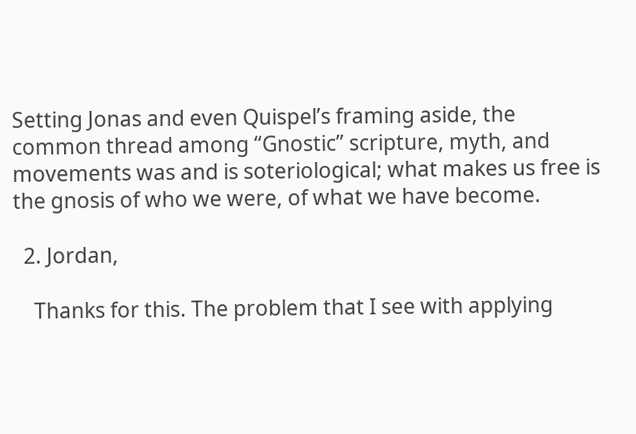Setting Jonas and even Quispel’s framing aside, the common thread among “Gnostic” scripture, myth, and movements was and is soteriological; what makes us free is the gnosis of who we were, of what we have become.

  2. Jordan,

    Thanks for this. The problem that I see with applying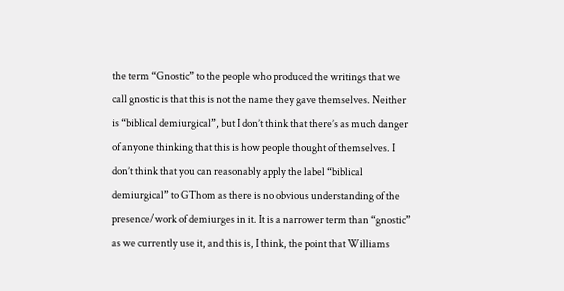the term “Gnostic” to the people who produced the writings that we call gnostic is that this is not the name they gave themselves. Neither is “biblical demiurgical”, but I don’t think that there’s as much danger of anyone thinking that this is how people thought of themselves. I don’t think that you can reasonably apply the label “biblical demiurgical” to GThom as there is no obvious understanding of the presence/work of demiurges in it. It is a narrower term than “gnostic” as we currently use it, and this is, I think, the point that Williams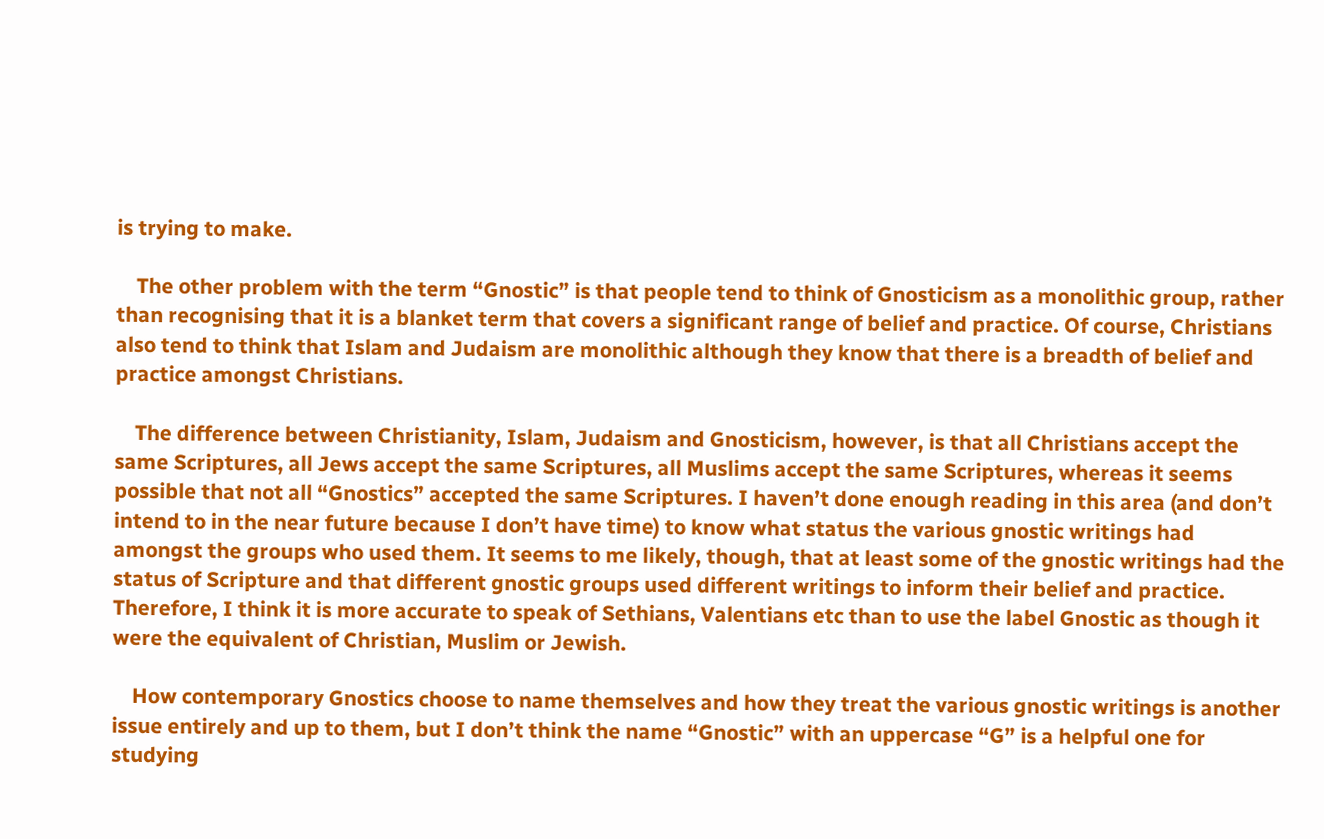is trying to make.

    The other problem with the term “Gnostic” is that people tend to think of Gnosticism as a monolithic group, rather than recognising that it is a blanket term that covers a significant range of belief and practice. Of course, Christians also tend to think that Islam and Judaism are monolithic although they know that there is a breadth of belief and practice amongst Christians.

    The difference between Christianity, Islam, Judaism and Gnosticism, however, is that all Christians accept the same Scriptures, all Jews accept the same Scriptures, all Muslims accept the same Scriptures, whereas it seems possible that not all “Gnostics” accepted the same Scriptures. I haven’t done enough reading in this area (and don’t intend to in the near future because I don’t have time) to know what status the various gnostic writings had amongst the groups who used them. It seems to me likely, though, that at least some of the gnostic writings had the status of Scripture and that different gnostic groups used different writings to inform their belief and practice. Therefore, I think it is more accurate to speak of Sethians, Valentians etc than to use the label Gnostic as though it were the equivalent of Christian, Muslim or Jewish.

    How contemporary Gnostics choose to name themselves and how they treat the various gnostic writings is another issue entirely and up to them, but I don’t think the name “Gnostic” with an uppercase “G” is a helpful one for studying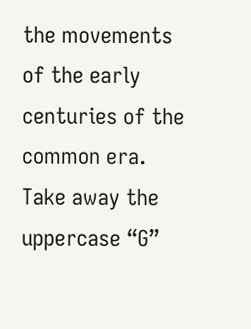the movements of the early centuries of the common era. Take away the uppercase “G”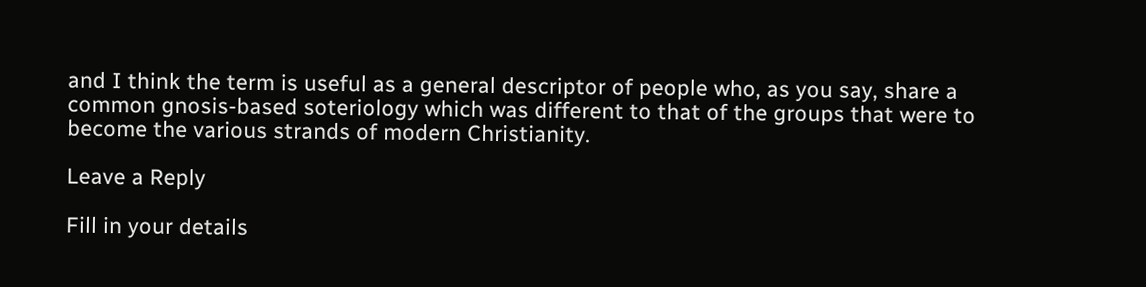and I think the term is useful as a general descriptor of people who, as you say, share a common gnosis-based soteriology which was different to that of the groups that were to become the various strands of modern Christianity.

Leave a Reply

Fill in your details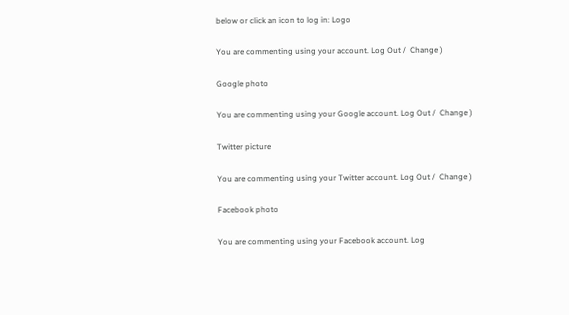below or click an icon to log in: Logo

You are commenting using your account. Log Out /  Change )

Google photo

You are commenting using your Google account. Log Out /  Change )

Twitter picture

You are commenting using your Twitter account. Log Out /  Change )

Facebook photo

You are commenting using your Facebook account. Log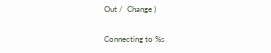Out /  Change )

Connecting to %s